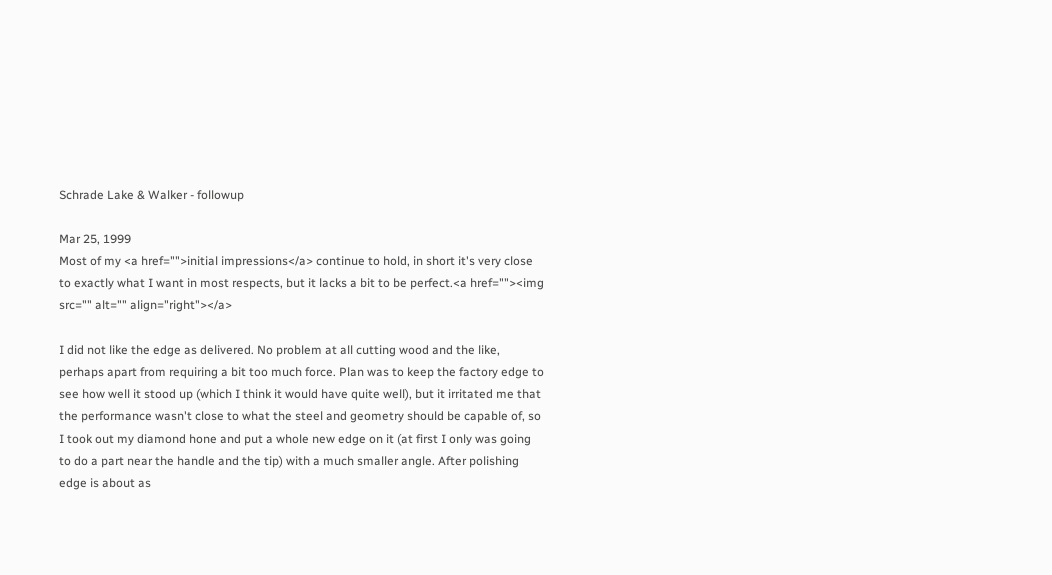Schrade Lake & Walker - followup

Mar 25, 1999
Most of my <a href="">initial impressions</a> continue to hold, in short it's very close to exactly what I want in most respects, but it lacks a bit to be perfect.<a href=""><img src="" alt="" align="right"></a>

I did not like the edge as delivered. No problem at all cutting wood and the like, perhaps apart from requiring a bit too much force. Plan was to keep the factory edge to see how well it stood up (which I think it would have quite well), but it irritated me that the performance wasn't close to what the steel and geometry should be capable of, so I took out my diamond hone and put a whole new edge on it (at first I only was going to do a part near the handle and the tip) with a much smaller angle. After polishing edge is about as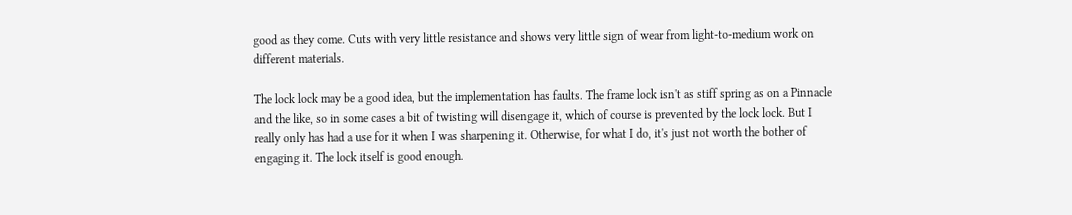good as they come. Cuts with very little resistance and shows very little sign of wear from light-to-medium work on different materials.

The lock lock may be a good idea, but the implementation has faults. The frame lock isn't as stiff spring as on a Pinnacle and the like, so in some cases a bit of twisting will disengage it, which of course is prevented by the lock lock. But I really only has had a use for it when I was sharpening it. Otherwise, for what I do, it's just not worth the bother of engaging it. The lock itself is good enough.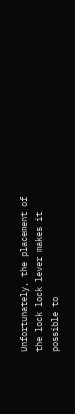Unfortunately, the placement of the lock lock lever makes it possible to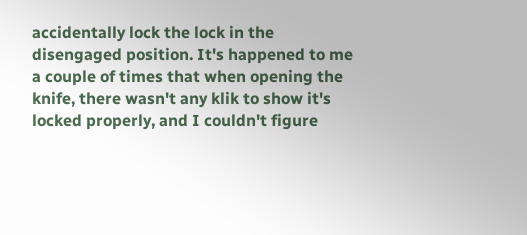accidentally lock the lock in the disengaged position. It's happened to me a couple of times that when opening the knife, there wasn't any klik to show it's locked properly, and I couldn't figure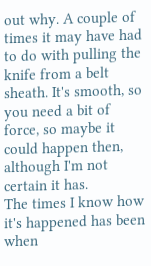out why. A couple of times it may have had to do with pulling the knife from a belt sheath. It's smooth, so you need a bit of force, so maybe it could happen then, although I'm not certain it has.
The times I know how it's happened has been when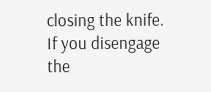closing the knife. If you disengage the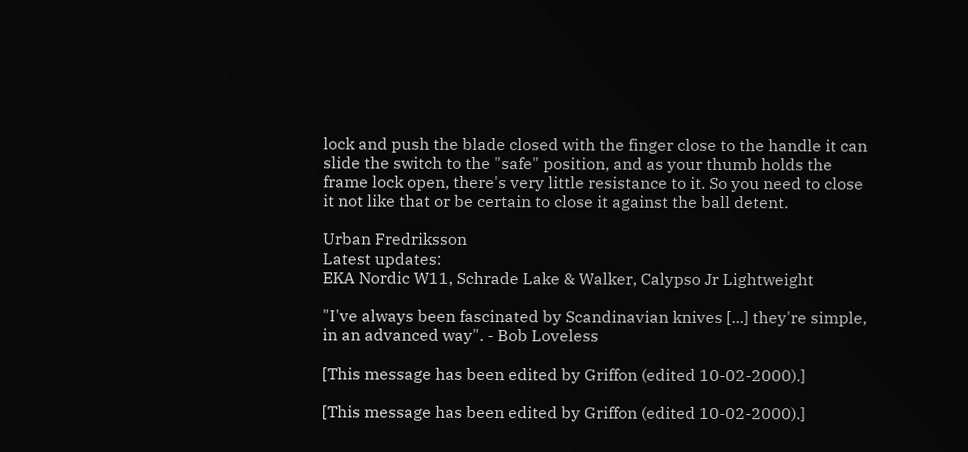lock and push the blade closed with the finger close to the handle it can slide the switch to the "safe" position, and as your thumb holds the frame lock open, there's very little resistance to it. So you need to close it not like that or be certain to close it against the ball detent.

Urban Fredriksson
Latest updates:
EKA Nordic W11, Schrade Lake & Walker, Calypso Jr Lightweight

"I've always been fascinated by Scandinavian knives [...] they're simple, in an advanced way". - Bob Loveless

[This message has been edited by Griffon (edited 10-02-2000).]

[This message has been edited by Griffon (edited 10-02-2000).]